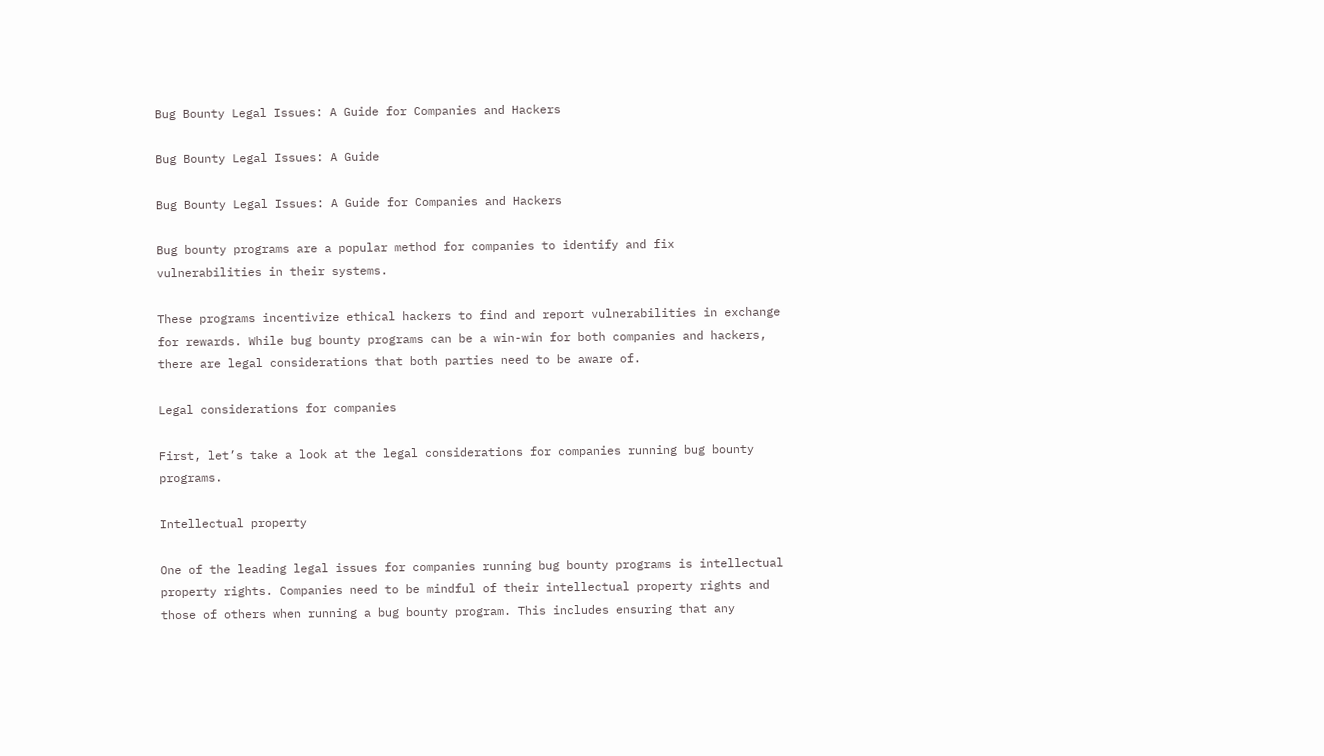Bug Bounty Legal Issues: A Guide for Companies and Hackers

Bug Bounty Legal Issues: A Guide

Bug Bounty Legal Issues: A Guide for Companies and Hackers

Bug bounty programs are a popular method for companies to identify and fix vulnerabilities in their systems.

These programs incentivize ethical hackers to find and report vulnerabilities in exchange for rewards. While bug bounty programs can be a win-win for both companies and hackers, there are legal considerations that both parties need to be aware of.

Legal considerations for companies

First, let’s take a look at the legal considerations for companies running bug bounty programs.

Intellectual property

One of the leading legal issues for companies running bug bounty programs is intellectual property rights. Companies need to be mindful of their intellectual property rights and those of others when running a bug bounty program. This includes ensuring that any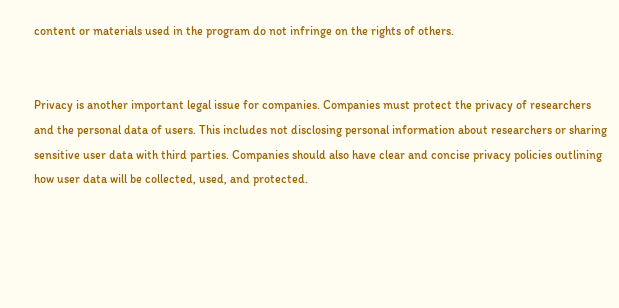content or materials used in the program do not infringe on the rights of others.


Privacy is another important legal issue for companies. Companies must protect the privacy of researchers and the personal data of users. This includes not disclosing personal information about researchers or sharing sensitive user data with third parties. Companies should also have clear and concise privacy policies outlining how user data will be collected, used, and protected.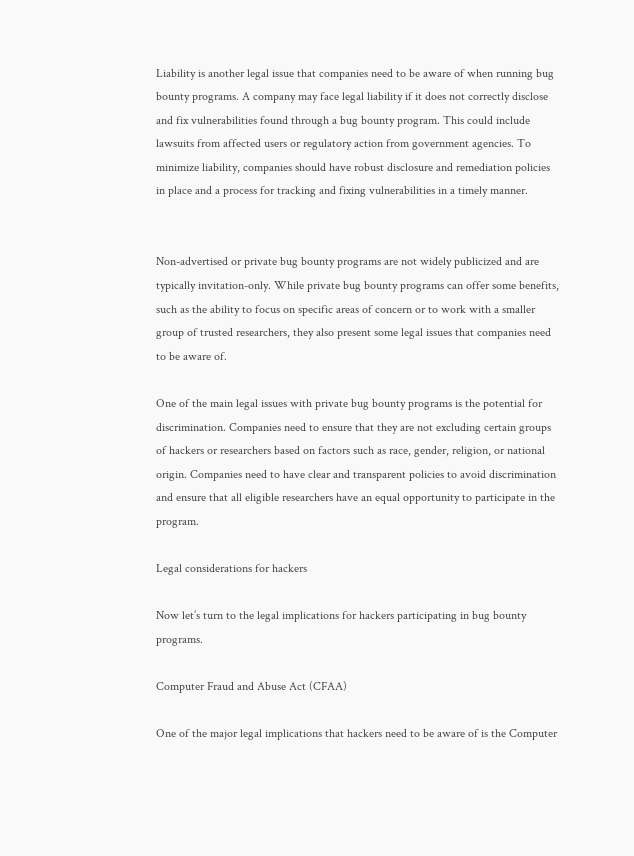Liability is another legal issue that companies need to be aware of when running bug bounty programs. A company may face legal liability if it does not correctly disclose and fix vulnerabilities found through a bug bounty program. This could include lawsuits from affected users or regulatory action from government agencies. To minimize liability, companies should have robust disclosure and remediation policies in place and a process for tracking and fixing vulnerabilities in a timely manner.


Non-advertised or private bug bounty programs are not widely publicized and are typically invitation-only. While private bug bounty programs can offer some benefits, such as the ability to focus on specific areas of concern or to work with a smaller group of trusted researchers, they also present some legal issues that companies need to be aware of.

One of the main legal issues with private bug bounty programs is the potential for discrimination. Companies need to ensure that they are not excluding certain groups of hackers or researchers based on factors such as race, gender, religion, or national origin. Companies need to have clear and transparent policies to avoid discrimination and ensure that all eligible researchers have an equal opportunity to participate in the program.

Legal considerations for hackers

Now let’s turn to the legal implications for hackers participating in bug bounty programs.

Computer Fraud and Abuse Act (CFAA)

One of the major legal implications that hackers need to be aware of is the Computer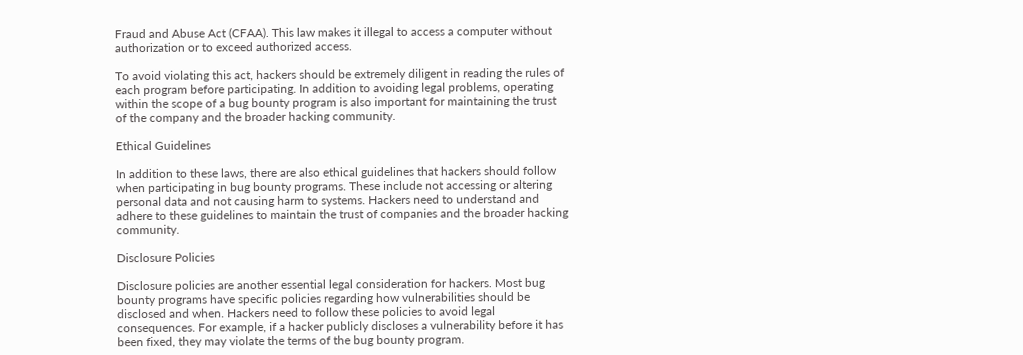Fraud and Abuse Act (CFAA). This law makes it illegal to access a computer without authorization or to exceed authorized access.

To avoid violating this act, hackers should be extremely diligent in reading the rules of each program before participating. In addition to avoiding legal problems, operating within the scope of a bug bounty program is also important for maintaining the trust of the company and the broader hacking community.

Ethical Guidelines

In addition to these laws, there are also ethical guidelines that hackers should follow when participating in bug bounty programs. These include not accessing or altering personal data and not causing harm to systems. Hackers need to understand and adhere to these guidelines to maintain the trust of companies and the broader hacking community.

Disclosure Policies

Disclosure policies are another essential legal consideration for hackers. Most bug bounty programs have specific policies regarding how vulnerabilities should be disclosed and when. Hackers need to follow these policies to avoid legal consequences. For example, if a hacker publicly discloses a vulnerability before it has been fixed, they may violate the terms of the bug bounty program.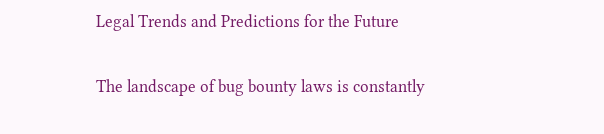Legal Trends and Predictions for the Future

The landscape of bug bounty laws is constantly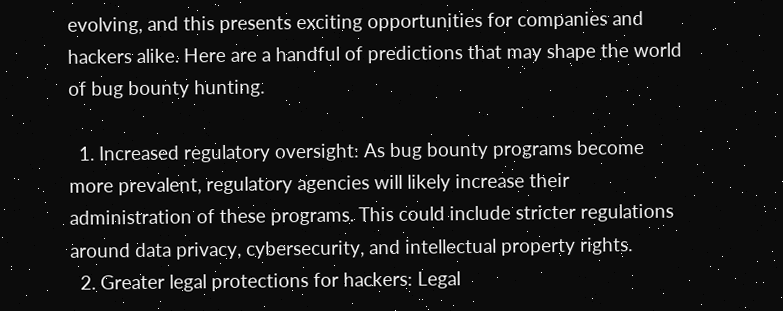evolving, and this presents exciting opportunities for companies and hackers alike. Here are a handful of predictions that may shape the world of bug bounty hunting.

  1. Increased regulatory oversight: As bug bounty programs become more prevalent, regulatory agencies will likely increase their administration of these programs. This could include stricter regulations around data privacy, cybersecurity, and intellectual property rights.
  2. Greater legal protections for hackers: Legal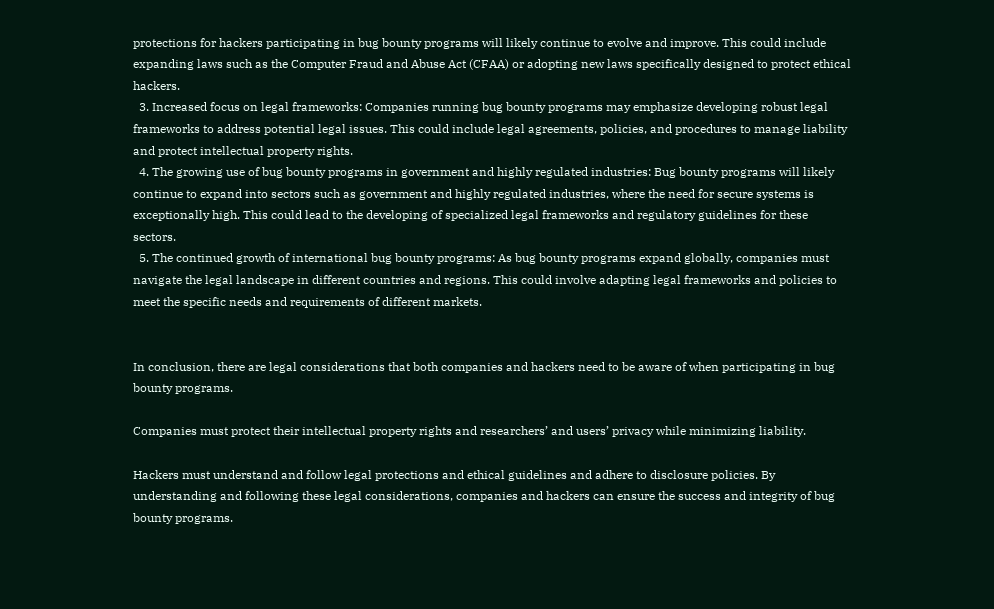protections for hackers participating in bug bounty programs will likely continue to evolve and improve. This could include expanding laws such as the Computer Fraud and Abuse Act (CFAA) or adopting new laws specifically designed to protect ethical hackers.
  3. Increased focus on legal frameworks: Companies running bug bounty programs may emphasize developing robust legal frameworks to address potential legal issues. This could include legal agreements, policies, and procedures to manage liability and protect intellectual property rights.
  4. The growing use of bug bounty programs in government and highly regulated industries: Bug bounty programs will likely continue to expand into sectors such as government and highly regulated industries, where the need for secure systems is exceptionally high. This could lead to the developing of specialized legal frameworks and regulatory guidelines for these sectors.
  5. The continued growth of international bug bounty programs: As bug bounty programs expand globally, companies must navigate the legal landscape in different countries and regions. This could involve adapting legal frameworks and policies to meet the specific needs and requirements of different markets.


In conclusion, there are legal considerations that both companies and hackers need to be aware of when participating in bug bounty programs.

Companies must protect their intellectual property rights and researchers’ and users’ privacy while minimizing liability.

Hackers must understand and follow legal protections and ethical guidelines and adhere to disclosure policies. By understanding and following these legal considerations, companies and hackers can ensure the success and integrity of bug bounty programs.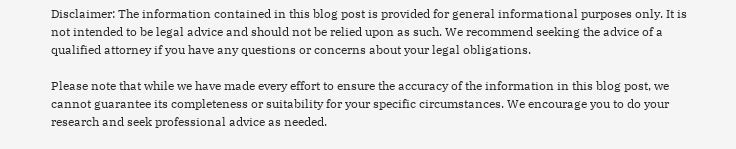Disclaimer: The information contained in this blog post is provided for general informational purposes only. It is not intended to be legal advice and should not be relied upon as such. We recommend seeking the advice of a qualified attorney if you have any questions or concerns about your legal obligations.

Please note that while we have made every effort to ensure the accuracy of the information in this blog post, we cannot guarantee its completeness or suitability for your specific circumstances. We encourage you to do your research and seek professional advice as needed.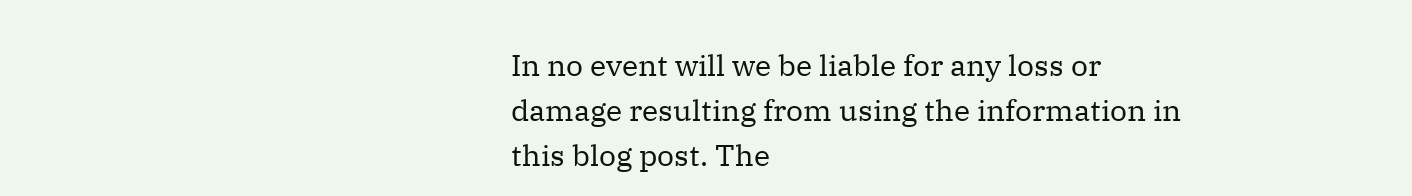In no event will we be liable for any loss or damage resulting from using the information in this blog post. The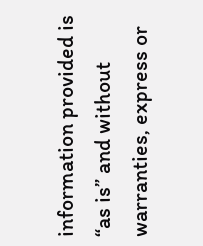information provided is “as is” and without warranties, express or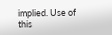implied. Use of this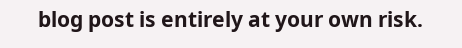blog post is entirely at your own risk.